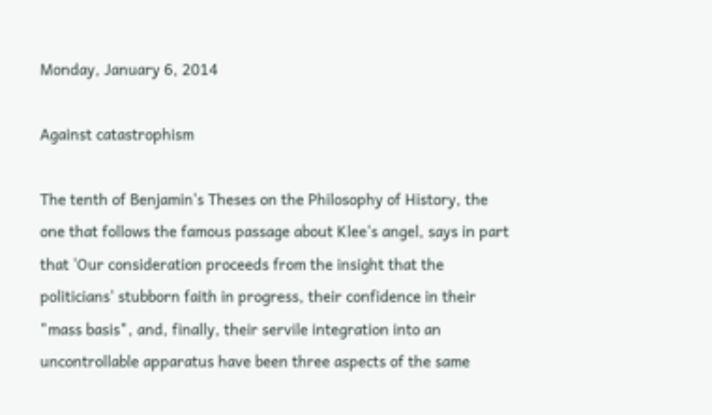Monday, January 6, 2014

Against catastrophism

The tenth of Benjamin's Theses on the Philosophy of History, the one that follows the famous passage about Klee's angel, says in part that 'Our consideration proceeds from the insight that the politicians' stubborn faith in progress, their confidence in their "mass basis", and, finally, their servile integration into an uncontrollable apparatus have been three aspects of the same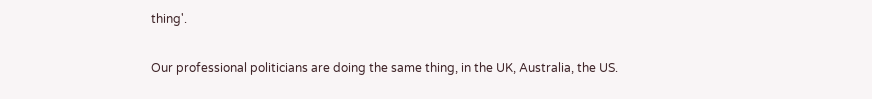thing'.

Our professional politicians are doing the same thing, in the UK, Australia, the US.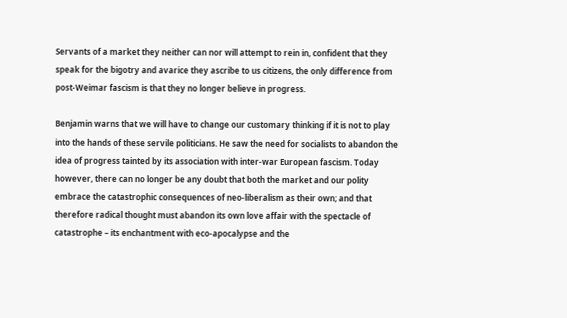Servants of a market they neither can nor will attempt to rein in, confident that they speak for the bigotry and avarice they ascribe to us citizens, the only difference from post-Weimar fascism is that they no longer believe in progress.

Benjamin warns that we will have to change our customary thinking if it is not to play into the hands of these servile politicians. He saw the need for socialists to abandon the idea of progress tainted by its association with inter-war European fascism. Today however, there can no longer be any doubt that both the market and our polity embrace the catastrophic consequences of neo-liberalism as their own; and that therefore radical thought must abandon its own love affair with the spectacle of catastrophe – its enchantment with eco-apocalypse and the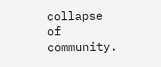collapse of community.